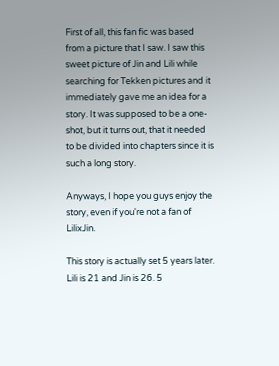First of all, this fan fic was based from a picture that I saw. I saw this sweet picture of Jin and Lili while searching for Tekken pictures and it immediately gave me an idea for a story. It was supposed to be a one-shot, but it turns out, that it needed to be divided into chapters since it is such a long story.

Anyways, I hope you guys enjoy the story, even if you're not a fan of LilixJin.

This story is actually set 5 years later. Lili is 21 and Jin is 26. 5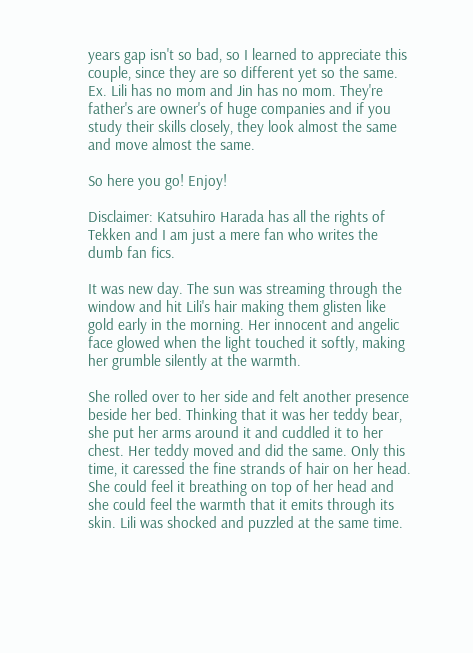years gap isn't so bad, so I learned to appreciate this couple, since they are so different yet so the same. Ex. Lili has no mom and Jin has no mom. They're father's are owner's of huge companies and if you study their skills closely, they look almost the same and move almost the same.

So here you go! Enjoy!

Disclaimer: Katsuhiro Harada has all the rights of Tekken and I am just a mere fan who writes the dumb fan fics.

It was new day. The sun was streaming through the window and hit Lili's hair making them glisten like gold early in the morning. Her innocent and angelic face glowed when the light touched it softly, making her grumble silently at the warmth.

She rolled over to her side and felt another presence beside her bed. Thinking that it was her teddy bear, she put her arms around it and cuddled it to her chest. Her teddy moved and did the same. Only this time, it caressed the fine strands of hair on her head. She could feel it breathing on top of her head and she could feel the warmth that it emits through its skin. Lili was shocked and puzzled at the same time.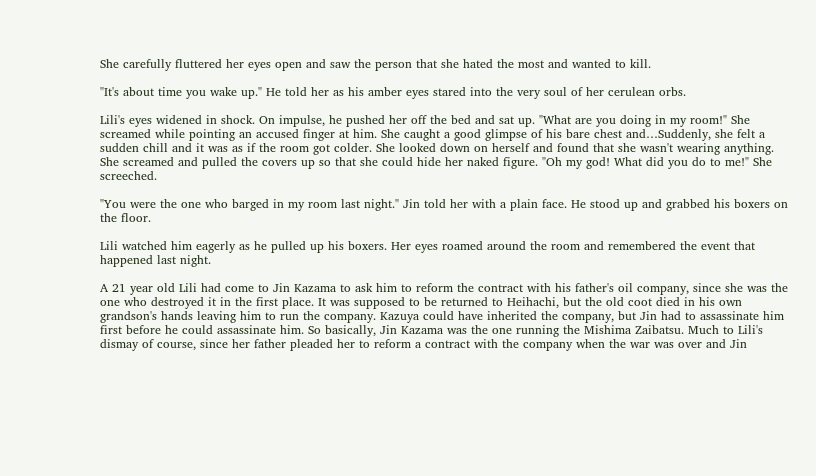She carefully fluttered her eyes open and saw the person that she hated the most and wanted to kill.

"It's about time you wake up." He told her as his amber eyes stared into the very soul of her cerulean orbs.

Lili's eyes widened in shock. On impulse, he pushed her off the bed and sat up. "What are you doing in my room!" She screamed while pointing an accused finger at him. She caught a good glimpse of his bare chest and…Suddenly, she felt a sudden chill and it was as if the room got colder. She looked down on herself and found that she wasn't wearing anything. She screamed and pulled the covers up so that she could hide her naked figure. "Oh my god! What did you do to me!" She screeched.

"You were the one who barged in my room last night." Jin told her with a plain face. He stood up and grabbed his boxers on the floor.

Lili watched him eagerly as he pulled up his boxers. Her eyes roamed around the room and remembered the event that happened last night.

A 21 year old Lili had come to Jin Kazama to ask him to reform the contract with his father's oil company, since she was the one who destroyed it in the first place. It was supposed to be returned to Heihachi, but the old coot died in his own grandson's hands leaving him to run the company. Kazuya could have inherited the company, but Jin had to assassinate him first before he could assassinate him. So basically, Jin Kazama was the one running the Mishima Zaibatsu. Much to Lili's dismay of course, since her father pleaded her to reform a contract with the company when the war was over and Jin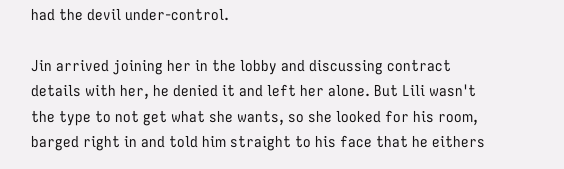had the devil under-control.

Jin arrived joining her in the lobby and discussing contract details with her, he denied it and left her alone. But Lili wasn't the type to not get what she wants, so she looked for his room, barged right in and told him straight to his face that he eithers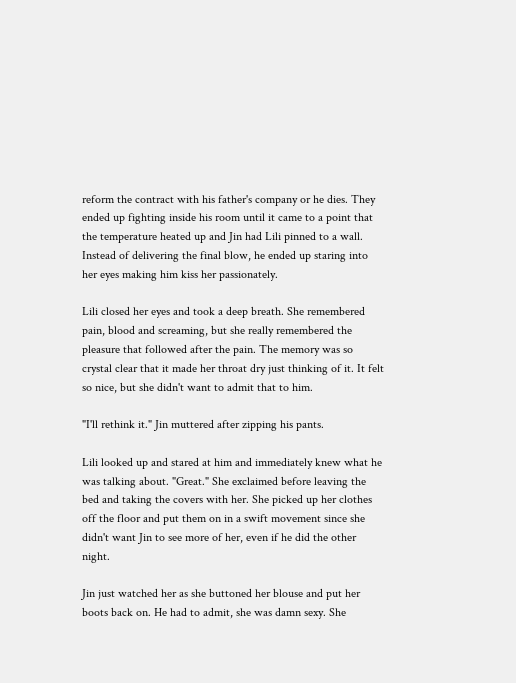reform the contract with his father's company or he dies. They ended up fighting inside his room until it came to a point that the temperature heated up and Jin had Lili pinned to a wall. Instead of delivering the final blow, he ended up staring into her eyes making him kiss her passionately.

Lili closed her eyes and took a deep breath. She remembered pain, blood and screaming, but she really remembered the pleasure that followed after the pain. The memory was so crystal clear that it made her throat dry just thinking of it. It felt so nice, but she didn't want to admit that to him.

"I'll rethink it." Jin muttered after zipping his pants.

Lili looked up and stared at him and immediately knew what he was talking about. "Great." She exclaimed before leaving the bed and taking the covers with her. She picked up her clothes off the floor and put them on in a swift movement since she didn't want Jin to see more of her, even if he did the other night.

Jin just watched her as she buttoned her blouse and put her boots back on. He had to admit, she was damn sexy. She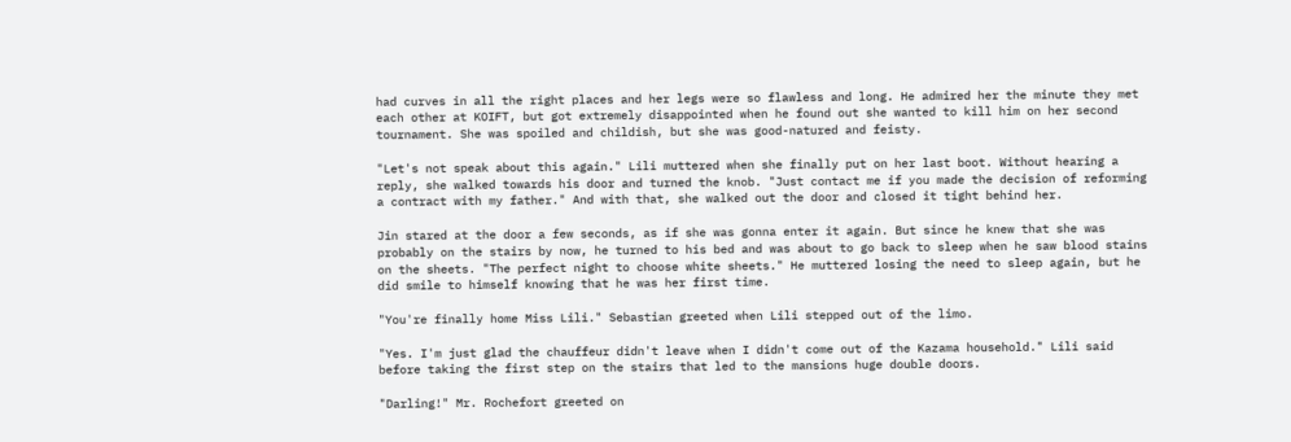had curves in all the right places and her legs were so flawless and long. He admired her the minute they met each other at KOIFT, but got extremely disappointed when he found out she wanted to kill him on her second tournament. She was spoiled and childish, but she was good-natured and feisty.

"Let's not speak about this again." Lili muttered when she finally put on her last boot. Without hearing a reply, she walked towards his door and turned the knob. "Just contact me if you made the decision of reforming a contract with my father." And with that, she walked out the door and closed it tight behind her.

Jin stared at the door a few seconds, as if she was gonna enter it again. But since he knew that she was probably on the stairs by now, he turned to his bed and was about to go back to sleep when he saw blood stains on the sheets. "The perfect night to choose white sheets." He muttered losing the need to sleep again, but he did smile to himself knowing that he was her first time.

"You're finally home Miss Lili." Sebastian greeted when Lili stepped out of the limo.

"Yes. I'm just glad the chauffeur didn't leave when I didn't come out of the Kazama household." Lili said before taking the first step on the stairs that led to the mansions huge double doors.

"Darling!" Mr. Rochefort greeted on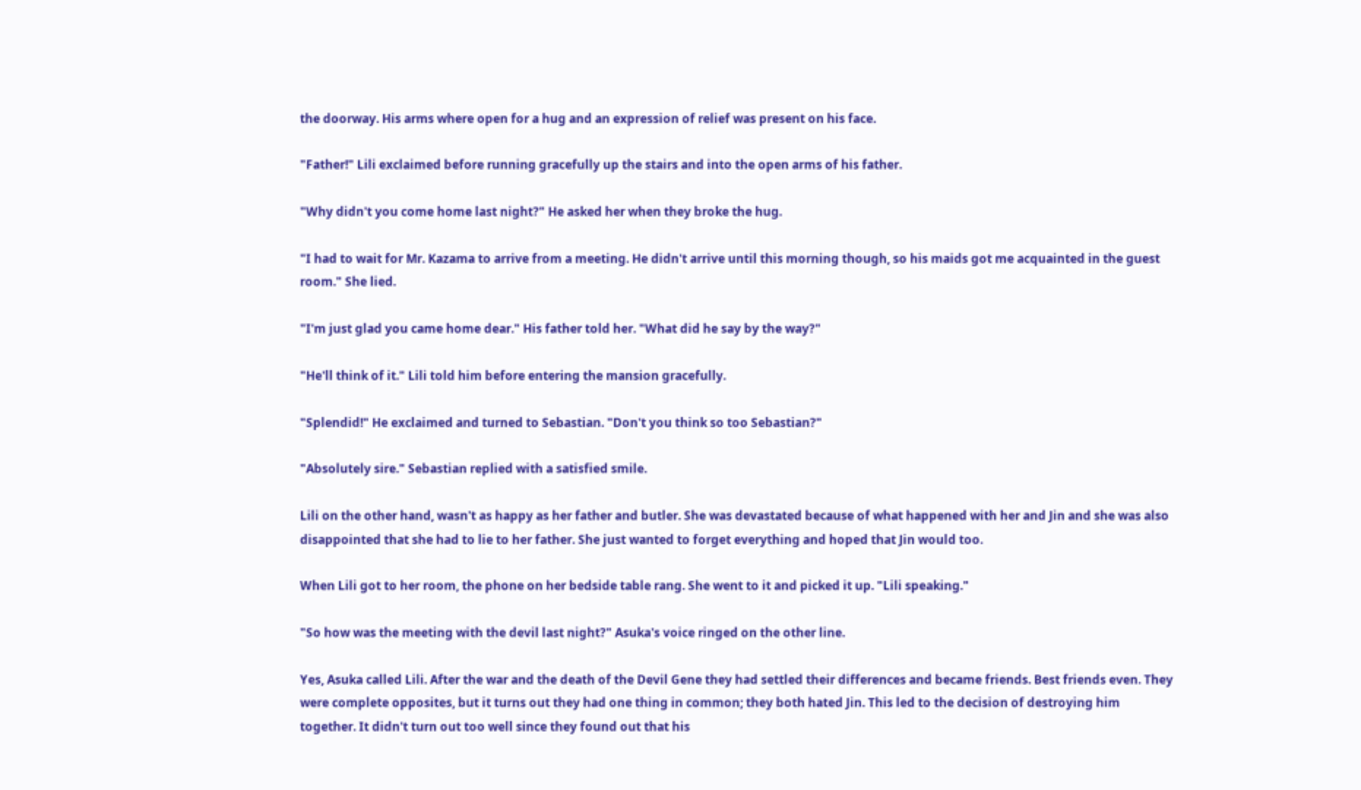the doorway. His arms where open for a hug and an expression of relief was present on his face.

"Father!" Lili exclaimed before running gracefully up the stairs and into the open arms of his father.

"Why didn't you come home last night?" He asked her when they broke the hug.

"I had to wait for Mr. Kazama to arrive from a meeting. He didn't arrive until this morning though, so his maids got me acquainted in the guest room." She lied.

"I'm just glad you came home dear." His father told her. "What did he say by the way?"

"He'll think of it." Lili told him before entering the mansion gracefully.

"Splendid!" He exclaimed and turned to Sebastian. "Don't you think so too Sebastian?"

"Absolutely sire." Sebastian replied with a satisfied smile.

Lili on the other hand, wasn't as happy as her father and butler. She was devastated because of what happened with her and Jin and she was also disappointed that she had to lie to her father. She just wanted to forget everything and hoped that Jin would too.

When Lili got to her room, the phone on her bedside table rang. She went to it and picked it up. "Lili speaking."

"So how was the meeting with the devil last night?" Asuka's voice ringed on the other line.

Yes, Asuka called Lili. After the war and the death of the Devil Gene they had settled their differences and became friends. Best friends even. They were complete opposites, but it turns out they had one thing in common; they both hated Jin. This led to the decision of destroying him together. It didn't turn out too well since they found out that his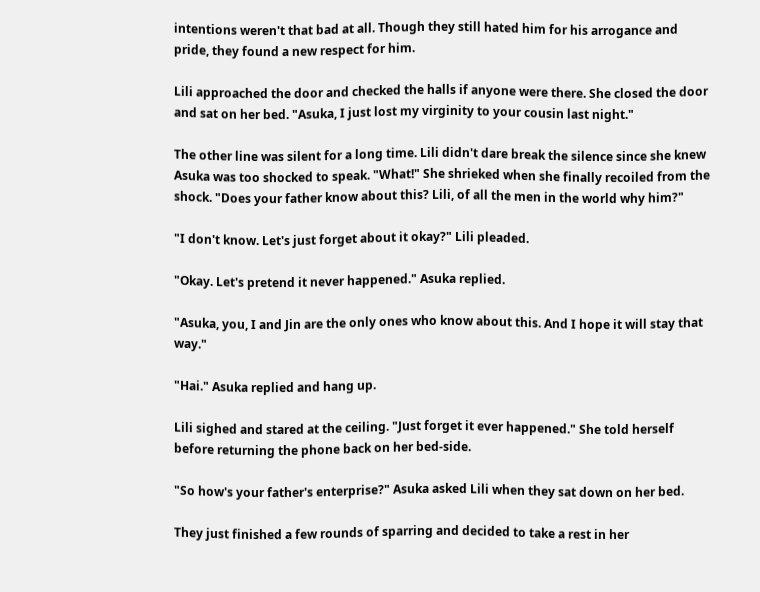intentions weren't that bad at all. Though they still hated him for his arrogance and pride, they found a new respect for him.

Lili approached the door and checked the halls if anyone were there. She closed the door and sat on her bed. "Asuka, I just lost my virginity to your cousin last night."

The other line was silent for a long time. Lili didn't dare break the silence since she knew Asuka was too shocked to speak. "What!" She shrieked when she finally recoiled from the shock. "Does your father know about this? Lili, of all the men in the world why him?"

"I don't know. Let's just forget about it okay?" Lili pleaded.

"Okay. Let's pretend it never happened." Asuka replied.

"Asuka, you, I and Jin are the only ones who know about this. And I hope it will stay that way."

"Hai." Asuka replied and hang up.

Lili sighed and stared at the ceiling. "Just forget it ever happened." She told herself before returning the phone back on her bed-side.

"So how's your father's enterprise?" Asuka asked Lili when they sat down on her bed.

They just finished a few rounds of sparring and decided to take a rest in her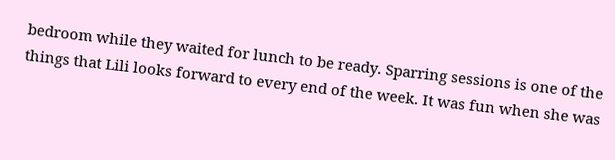bedroom while they waited for lunch to be ready. Sparring sessions is one of the things that Lili looks forward to every end of the week. It was fun when she was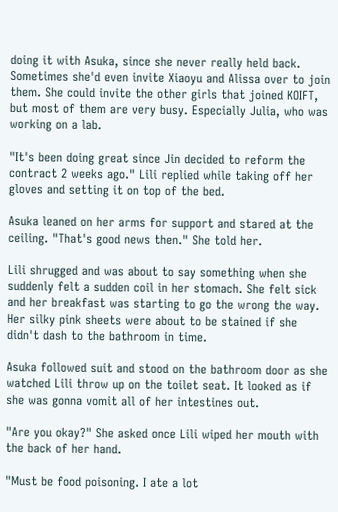doing it with Asuka, since she never really held back. Sometimes she'd even invite Xiaoyu and Alissa over to join them. She could invite the other girls that joined KOIFT, but most of them are very busy. Especially Julia, who was working on a lab.

"It's been doing great since Jin decided to reform the contract 2 weeks ago." Lili replied while taking off her gloves and setting it on top of the bed.

Asuka leaned on her arms for support and stared at the ceiling. "That's good news then." She told her.

Lili shrugged and was about to say something when she suddenly felt a sudden coil in her stomach. She felt sick and her breakfast was starting to go the wrong the way. Her silky pink sheets were about to be stained if she didn't dash to the bathroom in time.

Asuka followed suit and stood on the bathroom door as she watched Lili throw up on the toilet seat. It looked as if she was gonna vomit all of her intestines out.

"Are you okay?" She asked once Lili wiped her mouth with the back of her hand.

"Must be food poisoning. I ate a lot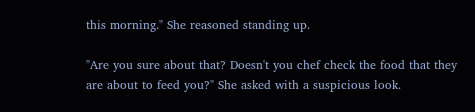this morning." She reasoned standing up.

"Are you sure about that? Doesn't you chef check the food that they are about to feed you?" She asked with a suspicious look.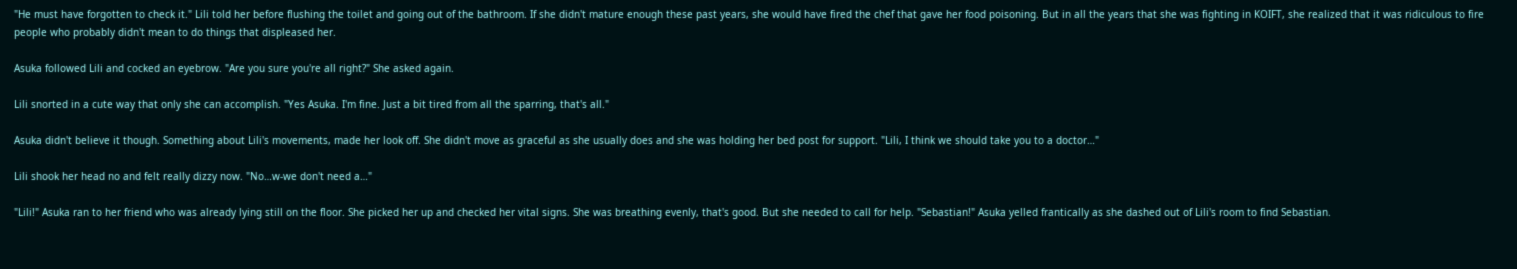"He must have forgotten to check it." Lili told her before flushing the toilet and going out of the bathroom. If she didn't mature enough these past years, she would have fired the chef that gave her food poisoning. But in all the years that she was fighting in KOIFT, she realized that it was ridiculous to fire people who probably didn't mean to do things that displeased her.

Asuka followed Lili and cocked an eyebrow. "Are you sure you're all right?" She asked again.

Lili snorted in a cute way that only she can accomplish. "Yes Asuka. I'm fine. Just a bit tired from all the sparring, that's all."

Asuka didn't believe it though. Something about Lili's movements, made her look off. She didn't move as graceful as she usually does and she was holding her bed post for support. "Lili, I think we should take you to a doctor…"

Lili shook her head no and felt really dizzy now. "No…w-we don't need a…"

"Lili!" Asuka ran to her friend who was already lying still on the floor. She picked her up and checked her vital signs. She was breathing evenly, that's good. But she needed to call for help. "Sebastian!" Asuka yelled frantically as she dashed out of Lili's room to find Sebastian.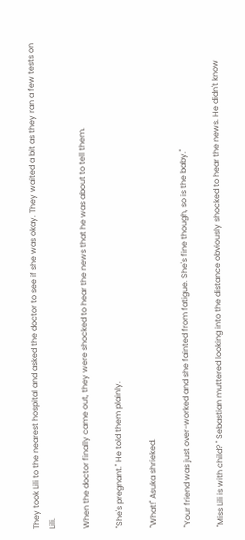They took Lili to the nearest hospital and asked the doctor to see if she was okay. They waited a bit as they ran a few tests on Lili.

When the doctor finally came out, they were shocked to hear the news that he was about to tell them.

"She's pregnant." He told them plainly.

"What!" Asuka shrieked.

"Your friend was just over-worked and she fainted from fatigue. She's fine though, so is the baby."

"Miss Lili is with child? " Sebastian muttered looking into the distance obviously shocked to hear the news. He didn't know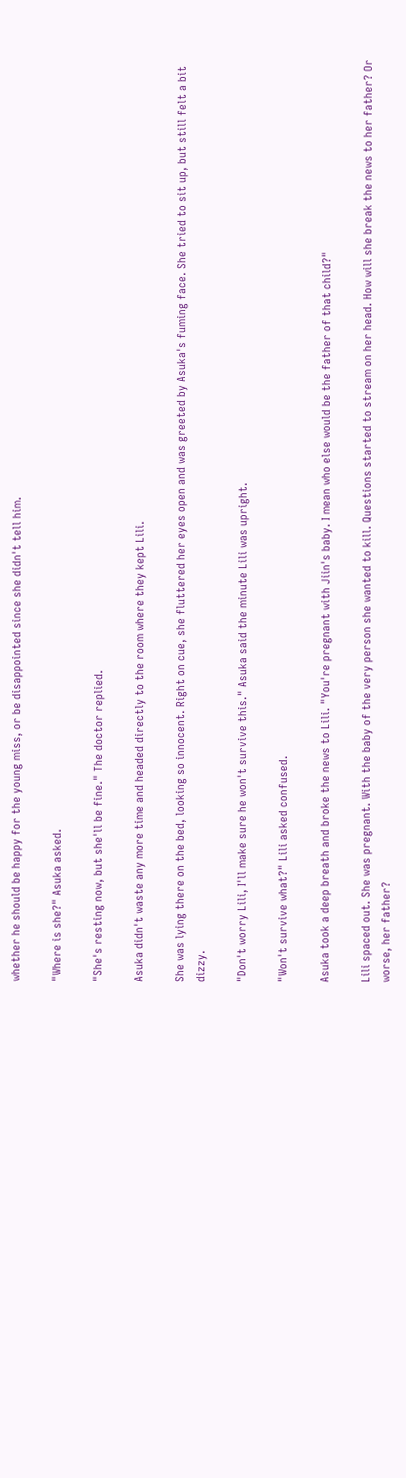whether he should be happy for the young miss, or be disappointed since she didn't tell him.

"Where is she?" Asuka asked.

"She's resting now, but she'll be fine." The doctor replied.

Asuka didn't waste any more time and headed directly to the room where they kept Lili.

She was lying there on the bed, looking so innocent. Right on cue, she fluttered her eyes open and was greeted by Asuka's fuming face. She tried to sit up, but still felt a bit dizzy.

"Don't worry Lili, I'll make sure he won't survive this." Asuka said the minute Lili was upright.

"Won't survive what?" Lili asked confused.

Asuka took a deep breath and broke the news to Lili. "You're pregnant with Jiin's baby. I mean who else would be the father of that child?"

Lili spaced out. She was pregnant. With the baby of the very person she wanted to kill. Questions started to stream on her head. How will she break the news to her father? Or worse, her father?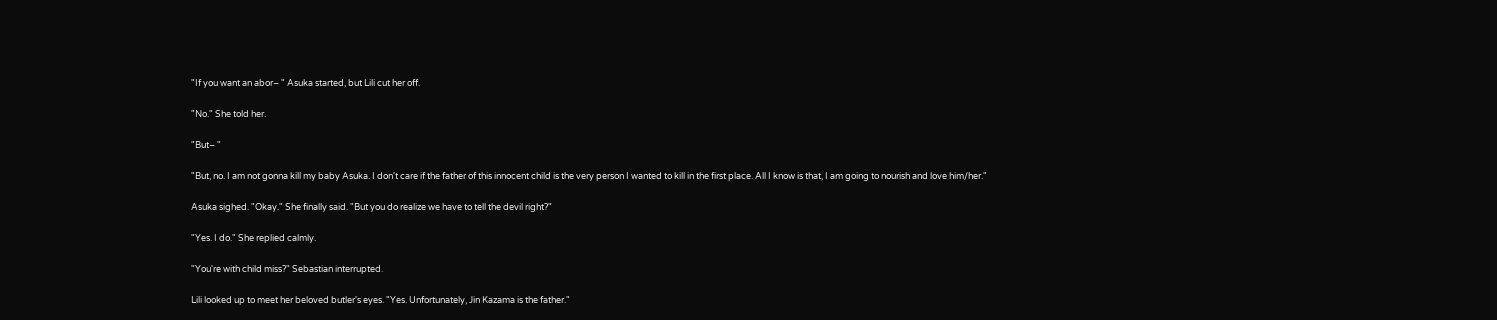"If you want an abor– " Asuka started, but Lili cut her off.

"No." She told her.

"But– "

"But, no. I am not gonna kill my baby Asuka. I don't care if the father of this innocent child is the very person I wanted to kill in the first place. All I know is that, I am going to nourish and love him/her."

Asuka sighed. "Okay." She finally said. "But you do realize we have to tell the devil right?"

"Yes. I do." She replied calmly.

"You're with child miss?" Sebastian interrupted.

Lili looked up to meet her beloved butler's eyes. "Yes. Unfortunately, Jin Kazama is the father."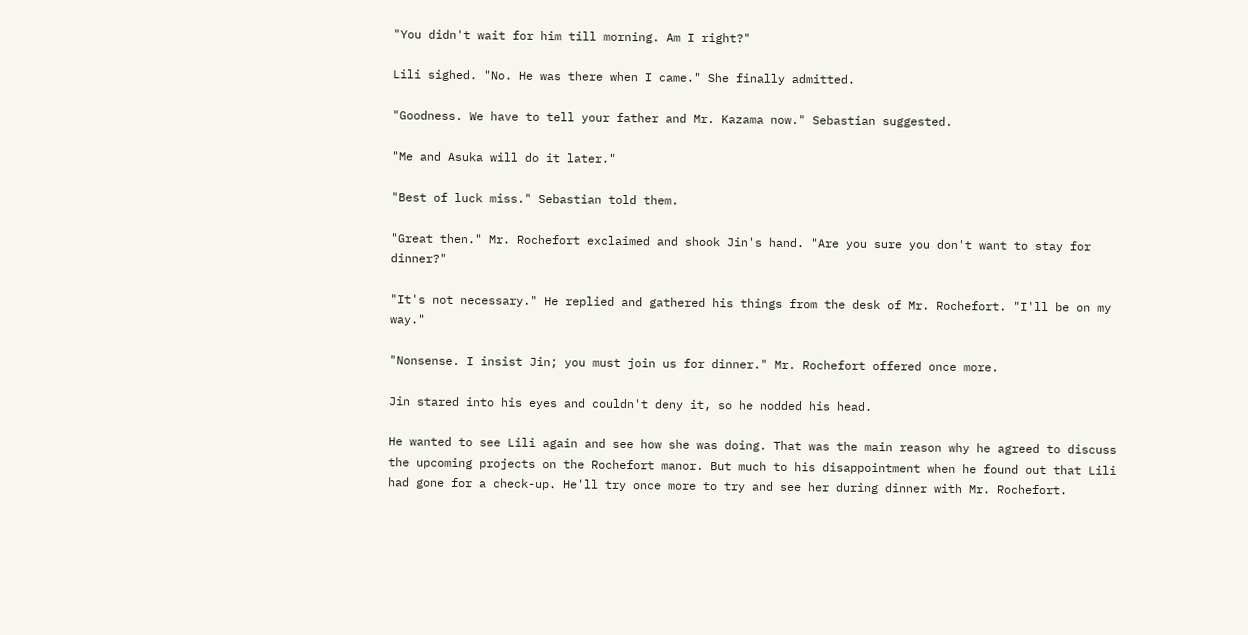"You didn't wait for him till morning. Am I right?"

Lili sighed. "No. He was there when I came." She finally admitted.

"Goodness. We have to tell your father and Mr. Kazama now." Sebastian suggested.

"Me and Asuka will do it later."

"Best of luck miss." Sebastian told them.

"Great then." Mr. Rochefort exclaimed and shook Jin's hand. "Are you sure you don't want to stay for dinner?"

"It's not necessary." He replied and gathered his things from the desk of Mr. Rochefort. "I'll be on my way."

"Nonsense. I insist Jin; you must join us for dinner." Mr. Rochefort offered once more.

Jin stared into his eyes and couldn't deny it, so he nodded his head.

He wanted to see Lili again and see how she was doing. That was the main reason why he agreed to discuss the upcoming projects on the Rochefort manor. But much to his disappointment when he found out that Lili had gone for a check-up. He'll try once more to try and see her during dinner with Mr. Rochefort.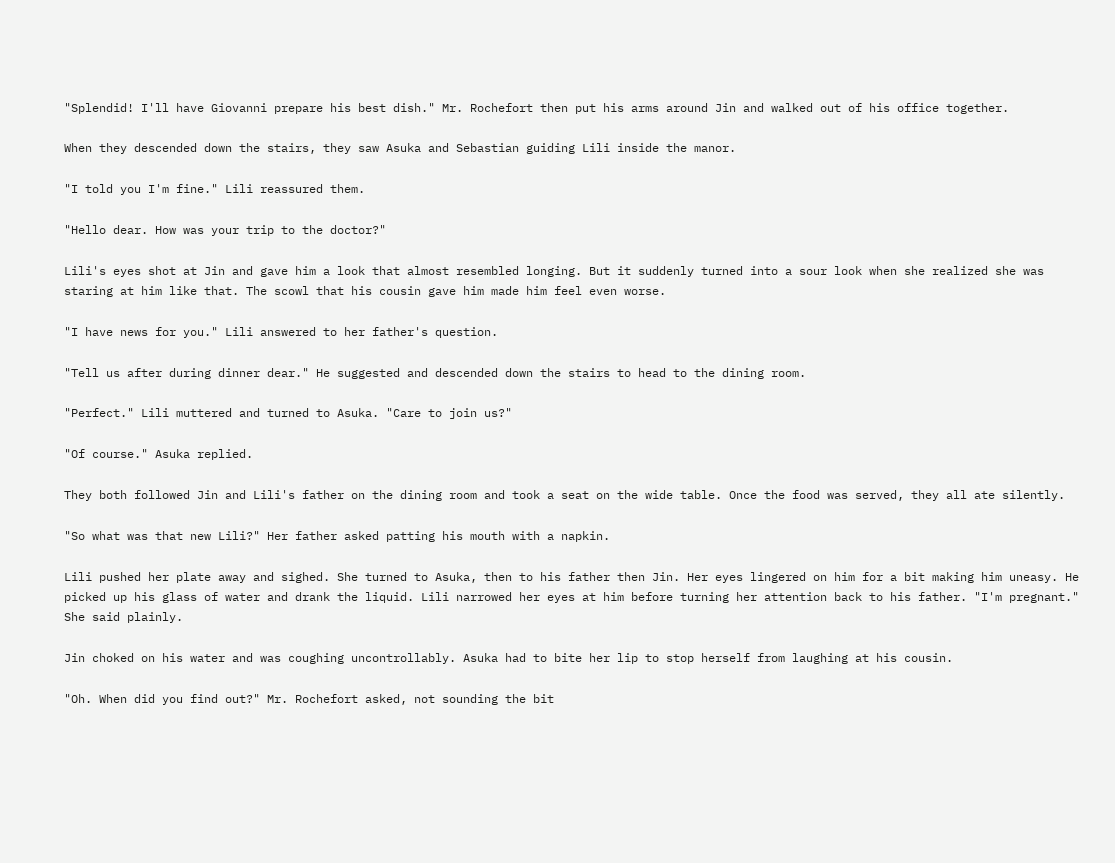"Splendid! I'll have Giovanni prepare his best dish." Mr. Rochefort then put his arms around Jin and walked out of his office together.

When they descended down the stairs, they saw Asuka and Sebastian guiding Lili inside the manor.

"I told you I'm fine." Lili reassured them.

"Hello dear. How was your trip to the doctor?"

Lili's eyes shot at Jin and gave him a look that almost resembled longing. But it suddenly turned into a sour look when she realized she was staring at him like that. The scowl that his cousin gave him made him feel even worse.

"I have news for you." Lili answered to her father's question.

"Tell us after during dinner dear." He suggested and descended down the stairs to head to the dining room.

"Perfect." Lili muttered and turned to Asuka. "Care to join us?"

"Of course." Asuka replied.

They both followed Jin and Lili's father on the dining room and took a seat on the wide table. Once the food was served, they all ate silently.

"So what was that new Lili?" Her father asked patting his mouth with a napkin.

Lili pushed her plate away and sighed. She turned to Asuka, then to his father then Jin. Her eyes lingered on him for a bit making him uneasy. He picked up his glass of water and drank the liquid. Lili narrowed her eyes at him before turning her attention back to his father. "I'm pregnant." She said plainly.

Jin choked on his water and was coughing uncontrollably. Asuka had to bite her lip to stop herself from laughing at his cousin.

"Oh. When did you find out?" Mr. Rochefort asked, not sounding the bit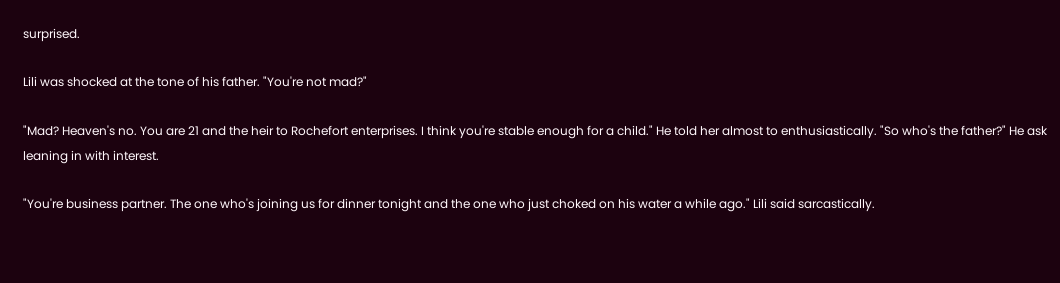surprised.

Lili was shocked at the tone of his father. "You're not mad?"

"Mad? Heaven's no. You are 21 and the heir to Rochefort enterprises. I think you're stable enough for a child." He told her almost to enthusiastically. "So who's the father?" He ask leaning in with interest.

"You're business partner. The one who's joining us for dinner tonight and the one who just choked on his water a while ago." Lili said sarcastically.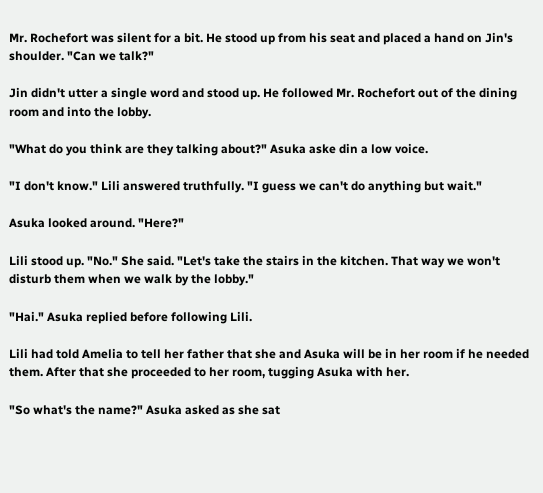Mr. Rochefort was silent for a bit. He stood up from his seat and placed a hand on Jin's shoulder. "Can we talk?"

Jin didn't utter a single word and stood up. He followed Mr. Rochefort out of the dining room and into the lobby.

"What do you think are they talking about?" Asuka aske din a low voice.

"I don't know." Lili answered truthfully. "I guess we can't do anything but wait."

Asuka looked around. "Here?"

Lili stood up. "No." She said. "Let's take the stairs in the kitchen. That way we won't disturb them when we walk by the lobby."

"Hai." Asuka replied before following Lili.

Lili had told Amelia to tell her father that she and Asuka will be in her room if he needed them. After that she proceeded to her room, tugging Asuka with her.

"So what's the name?" Asuka asked as she sat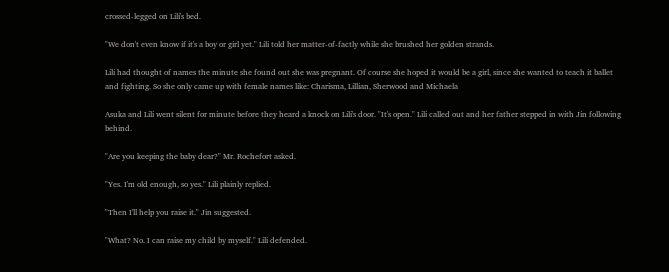crossed-legged on Lili's bed.

"We don't even know if it's a boy or girl yet." Lili told her matter-of-factly while she brushed her golden strands.

Lili had thought of names the minute she found out she was pregnant. Of course she hoped it would be a girl, since she wanted to teach it ballet and fighting. So she only came up with female names like: Charisma, Lillian, Sherwood and Michaela

Asuka and Lili went silent for minute before they heard a knock on Lili's door. "It's open." Lili called out and her father stepped in with Jin following behind.

"Are you keeping the baby dear?" Mr. Rochefort asked.

"Yes. I'm old enough, so yes." Lili plainly replied.

"Then I'll help you raise it." Jin suggested.

"What? No. I can raise my child by myself." Lili defended.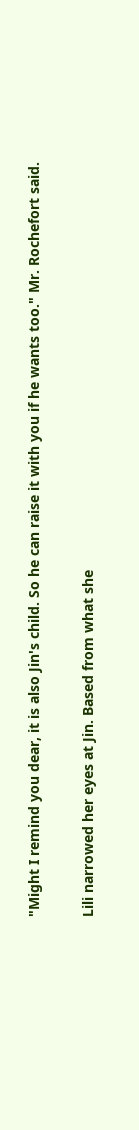"Might I remind you dear, it is also Jin's child. So he can raise it with you if he wants too." Mr. Rochefort said.

Lili narrowed her eyes at Jin. Based from what she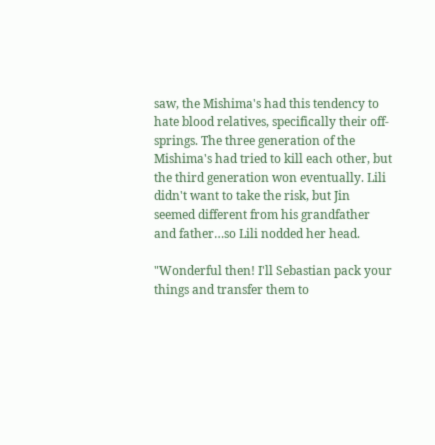saw, the Mishima's had this tendency to hate blood relatives, specifically their off-springs. The three generation of the Mishima's had tried to kill each other, but the third generation won eventually. Lili didn't want to take the risk, but Jin seemed different from his grandfather and father…so Lili nodded her head.

"Wonderful then! I'll Sebastian pack your things and transfer them to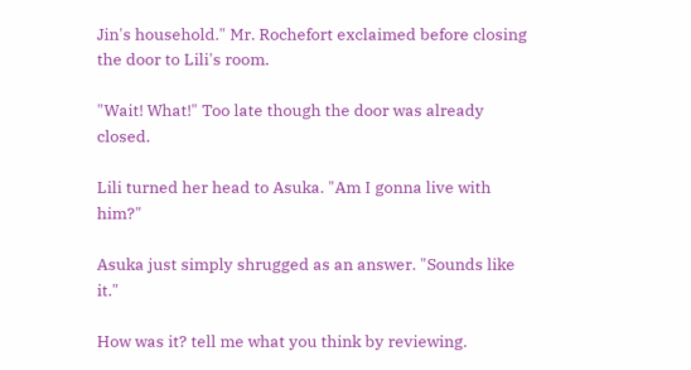Jin's household." Mr. Rochefort exclaimed before closing the door to Lili's room.

"Wait! What!" Too late though the door was already closed.

Lili turned her head to Asuka. "Am I gonna live with him?"

Asuka just simply shrugged as an answer. "Sounds like it."

How was it? tell me what you think by reviewing.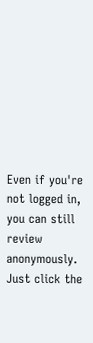Even if you're not logged in, you can still review anonymously. Just click the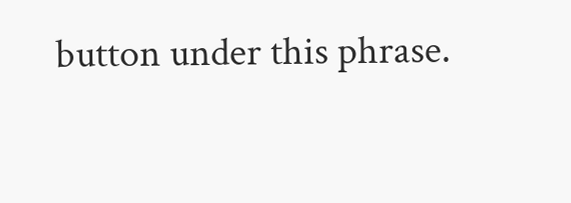button under this phrase.